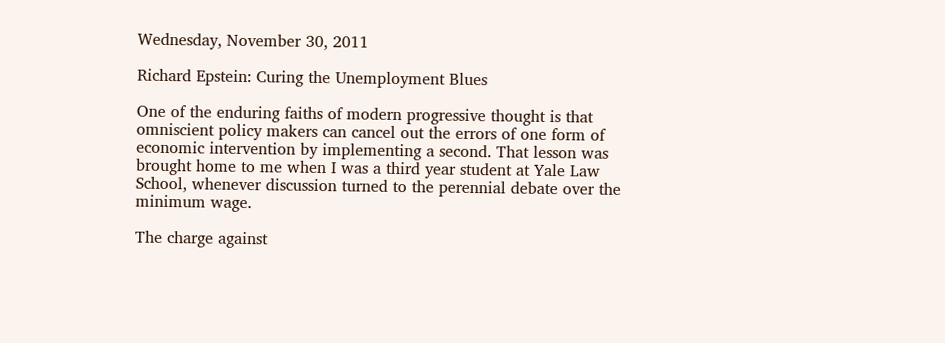Wednesday, November 30, 2011

Richard Epstein: Curing the Unemployment Blues

One of the enduring faiths of modern progressive thought is that omniscient policy makers can cancel out the errors of one form of economic intervention by implementing a second. That lesson was brought home to me when I was a third year student at Yale Law School, whenever discussion turned to the perennial debate over the minimum wage.

The charge against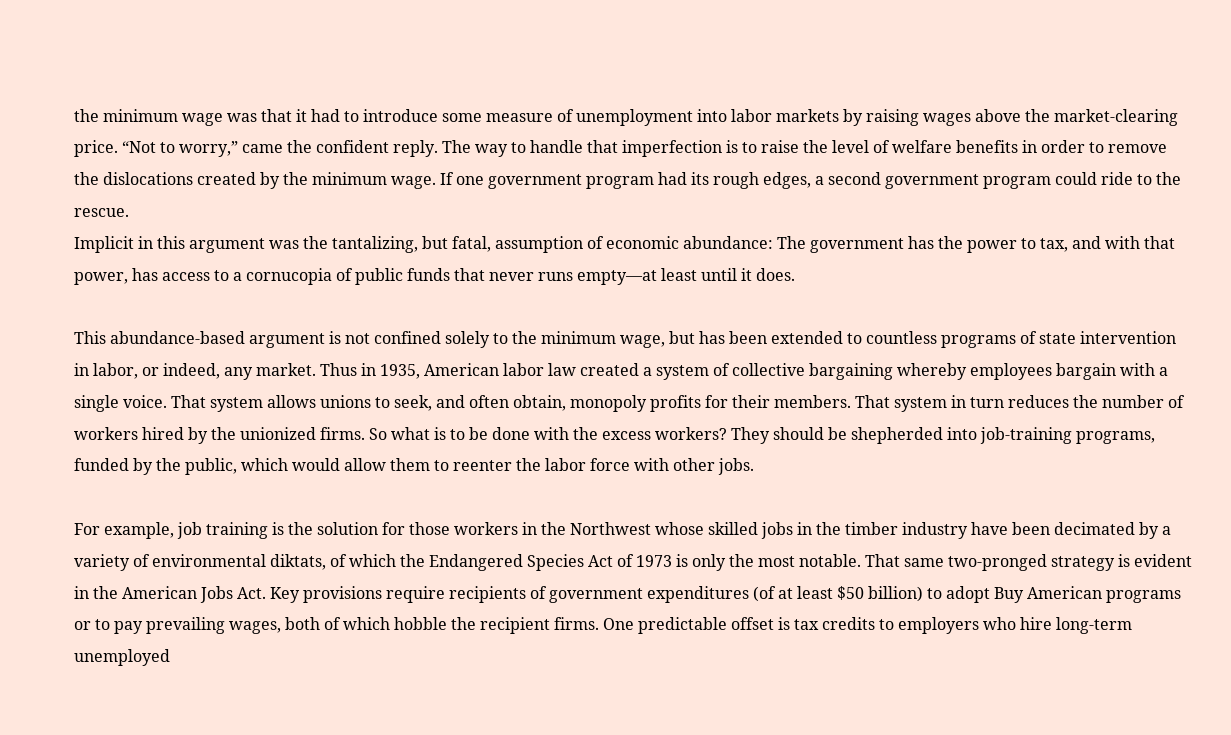the minimum wage was that it had to introduce some measure of unemployment into labor markets by raising wages above the market-clearing price. “Not to worry,” came the confident reply. The way to handle that imperfection is to raise the level of welfare benefits in order to remove the dislocations created by the minimum wage. If one government program had its rough edges, a second government program could ride to the rescue.
Implicit in this argument was the tantalizing, but fatal, assumption of economic abundance: The government has the power to tax, and with that power, has access to a cornucopia of public funds that never runs empty—at least until it does.

This abundance-based argument is not confined solely to the minimum wage, but has been extended to countless programs of state intervention in labor, or indeed, any market. Thus in 1935, American labor law created a system of collective bargaining whereby employees bargain with a single voice. That system allows unions to seek, and often obtain, monopoly profits for their members. That system in turn reduces the number of workers hired by the unionized firms. So what is to be done with the excess workers? They should be shepherded into job-training programs, funded by the public, which would allow them to reenter the labor force with other jobs.

For example, job training is the solution for those workers in the Northwest whose skilled jobs in the timber industry have been decimated by a variety of environmental diktats, of which the Endangered Species Act of 1973 is only the most notable. That same two-pronged strategy is evident in the American Jobs Act. Key provisions require recipients of government expenditures (of at least $50 billion) to adopt Buy American programs or to pay prevailing wages, both of which hobble the recipient firms. One predictable offset is tax credits to employers who hire long-term unemployed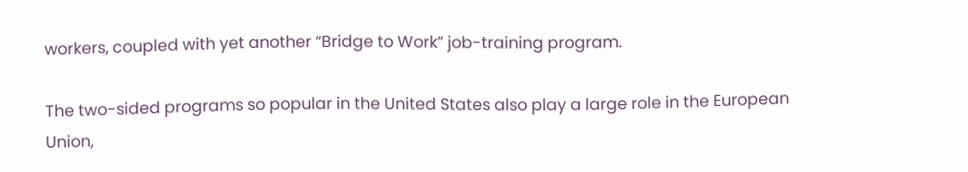workers, coupled with yet another “Bridge to Work” job-training program.

The two-sided programs so popular in the United States also play a large role in the European Union,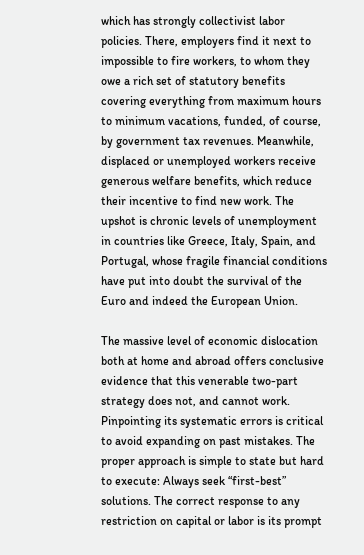which has strongly collectivist labor policies. There, employers find it next to impossible to fire workers, to whom they owe a rich set of statutory benefits covering everything from maximum hours to minimum vacations, funded, of course, by government tax revenues. Meanwhile, displaced or unemployed workers receive generous welfare benefits, which reduce their incentive to find new work. The upshot is chronic levels of unemployment in countries like Greece, Italy, Spain, and Portugal, whose fragile financial conditions have put into doubt the survival of the Euro and indeed the European Union.

The massive level of economic dislocation both at home and abroad offers conclusive evidence that this venerable two-part strategy does not, and cannot work. Pinpointing its systematic errors is critical to avoid expanding on past mistakes. The proper approach is simple to state but hard to execute: Always seek “first-best” solutions. The correct response to any restriction on capital or labor is its prompt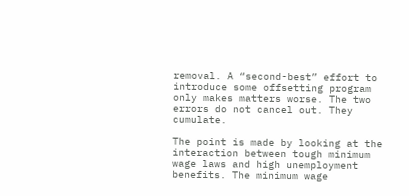removal. A “second-best” effort to introduce some offsetting program only makes matters worse. The two errors do not cancel out. They cumulate.

The point is made by looking at the interaction between tough minimum wage laws and high unemployment benefits. The minimum wage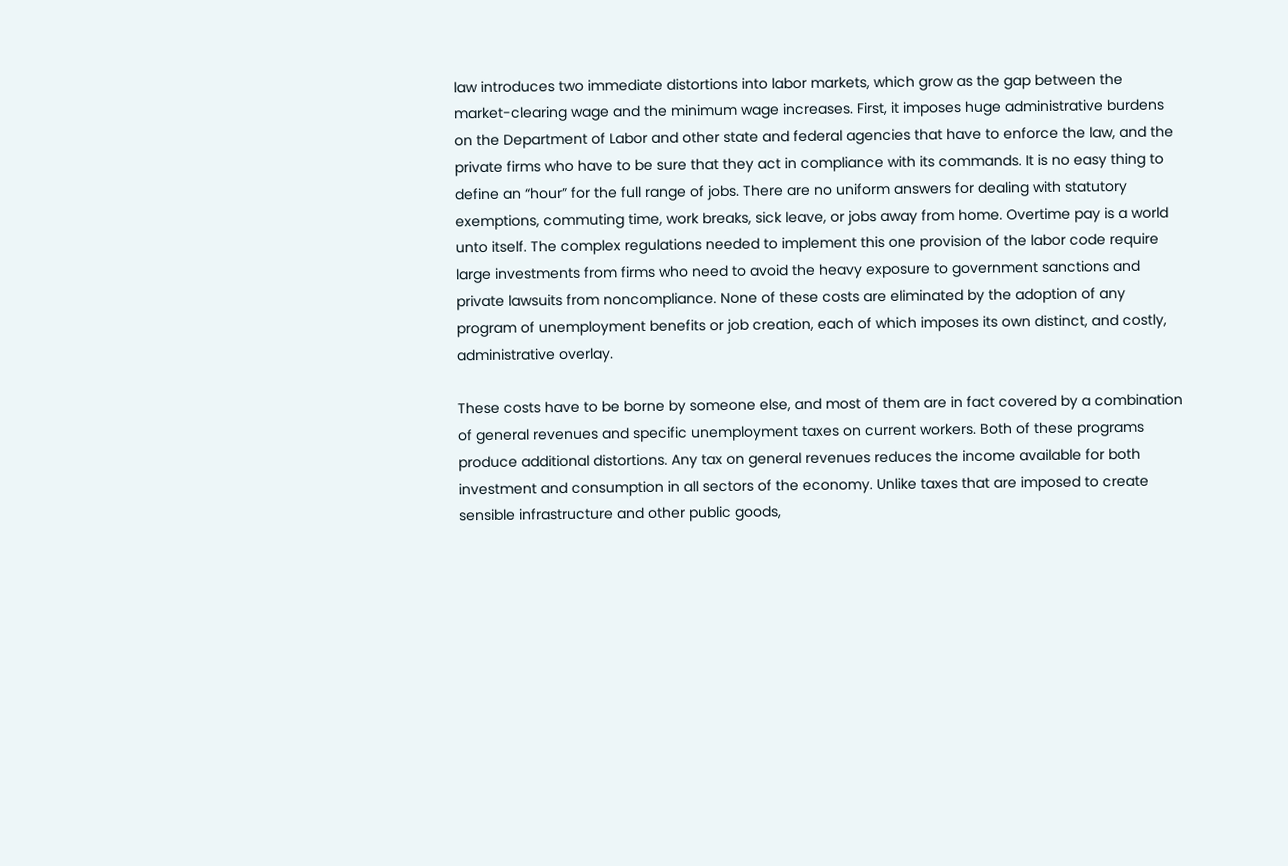law introduces two immediate distortions into labor markets, which grow as the gap between the market-clearing wage and the minimum wage increases. First, it imposes huge administrative burdens on the Department of Labor and other state and federal agencies that have to enforce the law, and the private firms who have to be sure that they act in compliance with its commands. It is no easy thing to define an “hour” for the full range of jobs. There are no uniform answers for dealing with statutory exemptions, commuting time, work breaks, sick leave, or jobs away from home. Overtime pay is a world unto itself. The complex regulations needed to implement this one provision of the labor code require large investments from firms who need to avoid the heavy exposure to government sanctions and private lawsuits from noncompliance. None of these costs are eliminated by the adoption of any program of unemployment benefits or job creation, each of which imposes its own distinct, and costly, administrative overlay.

These costs have to be borne by someone else, and most of them are in fact covered by a combination of general revenues and specific unemployment taxes on current workers. Both of these programs produce additional distortions. Any tax on general revenues reduces the income available for both investment and consumption in all sectors of the economy. Unlike taxes that are imposed to create sensible infrastructure and other public goods,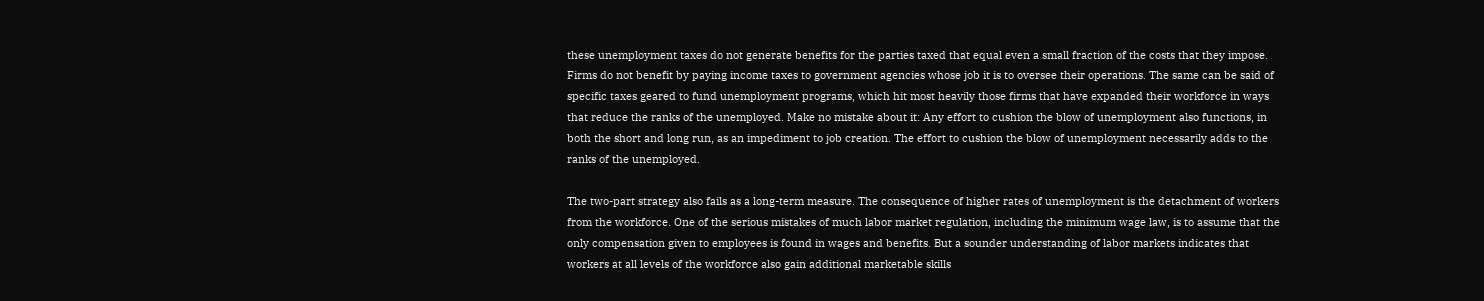these unemployment taxes do not generate benefits for the parties taxed that equal even a small fraction of the costs that they impose. Firms do not benefit by paying income taxes to government agencies whose job it is to oversee their operations. The same can be said of specific taxes geared to fund unemployment programs, which hit most heavily those firms that have expanded their workforce in ways that reduce the ranks of the unemployed. Make no mistake about it: Any effort to cushion the blow of unemployment also functions, in both the short and long run, as an impediment to job creation. The effort to cushion the blow of unemployment necessarily adds to the ranks of the unemployed.

The two-part strategy also fails as a long-term measure. The consequence of higher rates of unemployment is the detachment of workers from the workforce. One of the serious mistakes of much labor market regulation, including the minimum wage law, is to assume that the only compensation given to employees is found in wages and benefits. But a sounder understanding of labor markets indicates that workers at all levels of the workforce also gain additional marketable skills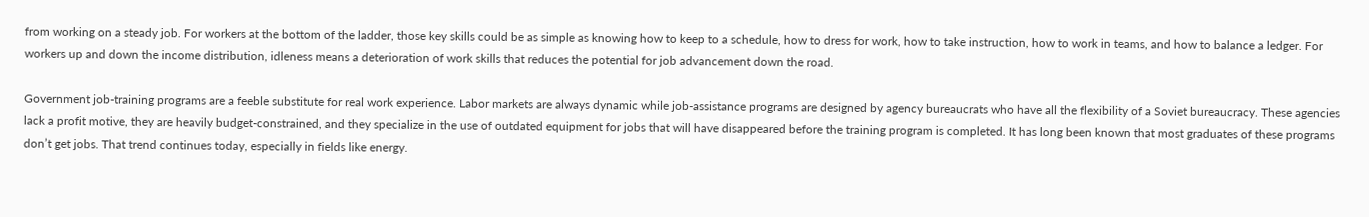from working on a steady job. For workers at the bottom of the ladder, those key skills could be as simple as knowing how to keep to a schedule, how to dress for work, how to take instruction, how to work in teams, and how to balance a ledger. For workers up and down the income distribution, idleness means a deterioration of work skills that reduces the potential for job advancement down the road.

Government job-training programs are a feeble substitute for real work experience. Labor markets are always dynamic while job-assistance programs are designed by agency bureaucrats who have all the flexibility of a Soviet bureaucracy. These agencies lack a profit motive, they are heavily budget-constrained, and they specialize in the use of outdated equipment for jobs that will have disappeared before the training program is completed. It has long been known that most graduates of these programs don’t get jobs. That trend continues today, especially in fields like energy.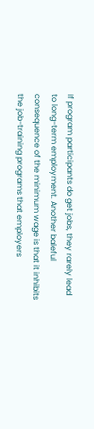If program participants do get jobs, they rarely lead to long-term employment. Another baleful consequence of the minimum wage is that it inhibits the job-training programs that employers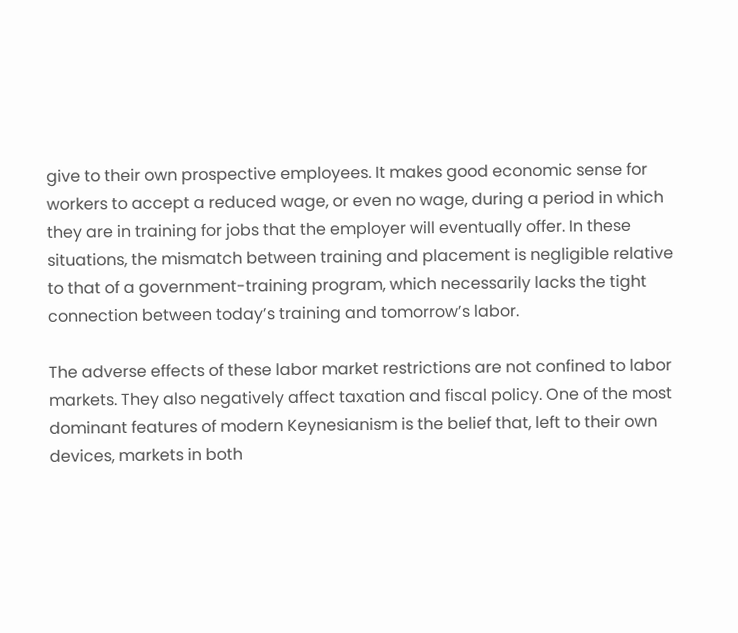give to their own prospective employees. It makes good economic sense for workers to accept a reduced wage, or even no wage, during a period in which they are in training for jobs that the employer will eventually offer. In these situations, the mismatch between training and placement is negligible relative to that of a government-training program, which necessarily lacks the tight connection between today’s training and tomorrow’s labor.

The adverse effects of these labor market restrictions are not confined to labor markets. They also negatively affect taxation and fiscal policy. One of the most dominant features of modern Keynesianism is the belief that, left to their own devices, markets in both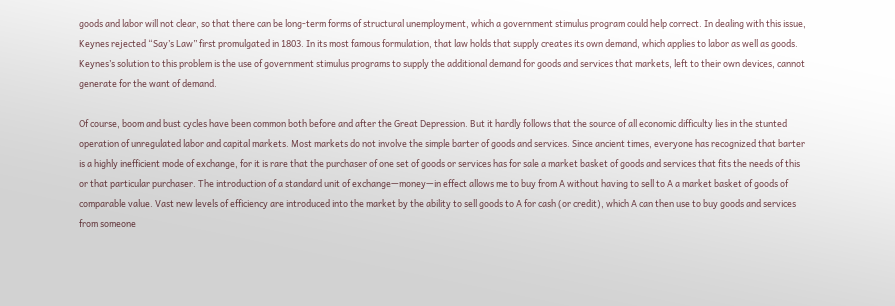goods and labor will not clear, so that there can be long-term forms of structural unemployment, which a government stimulus program could help correct. In dealing with this issue, Keynes rejected “Say’s Law” first promulgated in 1803. In its most famous formulation, that law holds that supply creates its own demand, which applies to labor as well as goods. Keynes’s solution to this problem is the use of government stimulus programs to supply the additional demand for goods and services that markets, left to their own devices, cannot generate for the want of demand.

Of course, boom and bust cycles have been common both before and after the Great Depression. But it hardly follows that the source of all economic difficulty lies in the stunted operation of unregulated labor and capital markets. Most markets do not involve the simple barter of goods and services. Since ancient times, everyone has recognized that barter is a highly inefficient mode of exchange, for it is rare that the purchaser of one set of goods or services has for sale a market basket of goods and services that fits the needs of this or that particular purchaser. The introduction of a standard unit of exchange—money—in effect allows me to buy from A without having to sell to A a market basket of goods of comparable value. Vast new levels of efficiency are introduced into the market by the ability to sell goods to A for cash (or credit), which A can then use to buy goods and services from someone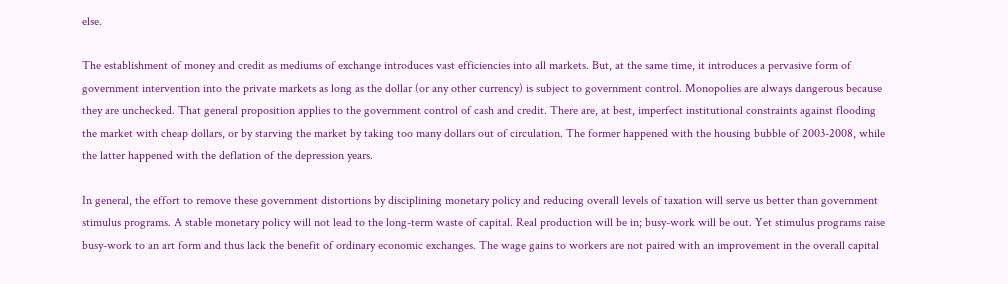else.

The establishment of money and credit as mediums of exchange introduces vast efficiencies into all markets. But, at the same time, it introduces a pervasive form of government intervention into the private markets as long as the dollar (or any other currency) is subject to government control. Monopolies are always dangerous because they are unchecked. That general proposition applies to the government control of cash and credit. There are, at best, imperfect institutional constraints against flooding the market with cheap dollars, or by starving the market by taking too many dollars out of circulation. The former happened with the housing bubble of 2003-2008, while the latter happened with the deflation of the depression years.

In general, the effort to remove these government distortions by disciplining monetary policy and reducing overall levels of taxation will serve us better than government stimulus programs. A stable monetary policy will not lead to the long-term waste of capital. Real production will be in; busy-work will be out. Yet stimulus programs raise busy-work to an art form and thus lack the benefit of ordinary economic exchanges. The wage gains to workers are not paired with an improvement in the overall capital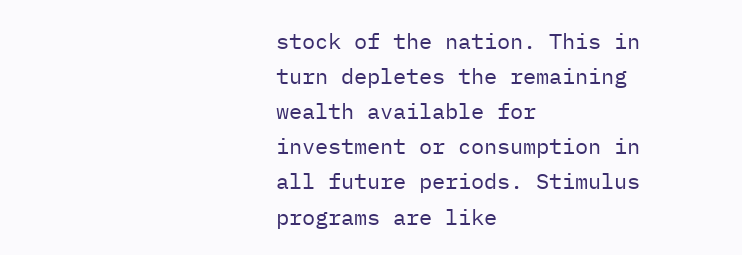stock of the nation. This in turn depletes the remaining wealth available for investment or consumption in all future periods. Stimulus programs are like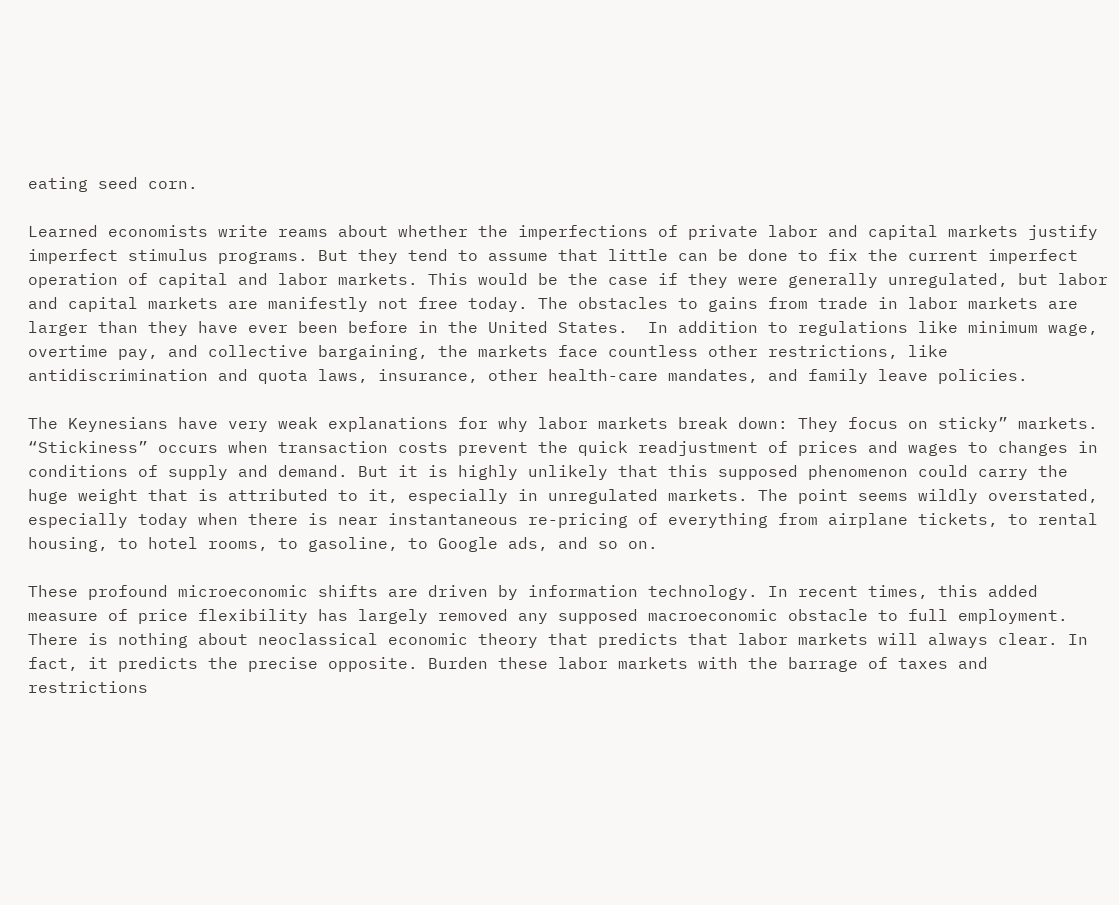eating seed corn.

Learned economists write reams about whether the imperfections of private labor and capital markets justify imperfect stimulus programs. But they tend to assume that little can be done to fix the current imperfect operation of capital and labor markets. This would be the case if they were generally unregulated, but labor and capital markets are manifestly not free today. The obstacles to gains from trade in labor markets are larger than they have ever been before in the United States.  In addition to regulations like minimum wage, overtime pay, and collective bargaining, the markets face countless other restrictions, like antidiscrimination and quota laws, insurance, other health-care mandates, and family leave policies.

The Keynesians have very weak explanations for why labor markets break down: They focus on sticky” markets. “Stickiness” occurs when transaction costs prevent the quick readjustment of prices and wages to changes in conditions of supply and demand. But it is highly unlikely that this supposed phenomenon could carry the huge weight that is attributed to it, especially in unregulated markets. The point seems wildly overstated, especially today when there is near instantaneous re-pricing of everything from airplane tickets, to rental housing, to hotel rooms, to gasoline, to Google ads, and so on.

These profound microeconomic shifts are driven by information technology. In recent times, this added measure of price flexibility has largely removed any supposed macroeconomic obstacle to full employment. There is nothing about neoclassical economic theory that predicts that labor markets will always clear. In fact, it predicts the precise opposite. Burden these labor markets with the barrage of taxes and restrictions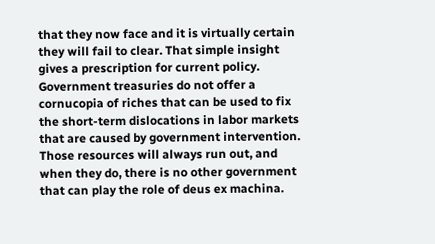that they now face and it is virtually certain they will fail to clear. That simple insight gives a prescription for current policy. Government treasuries do not offer a cornucopia of riches that can be used to fix the short-term dislocations in labor markets that are caused by government intervention. Those resources will always run out, and when they do, there is no other government that can play the role of deus ex machina.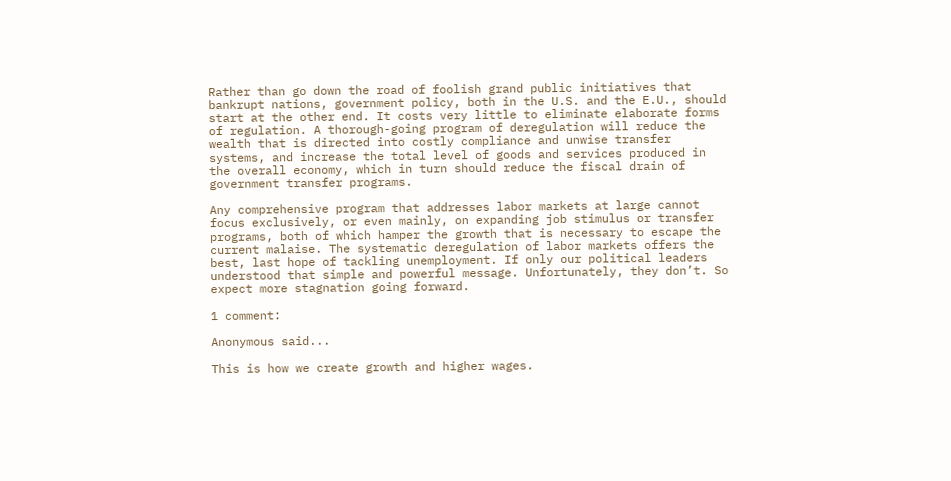Rather than go down the road of foolish grand public initiatives that bankrupt nations, government policy, both in the U.S. and the E.U., should start at the other end. It costs very little to eliminate elaborate forms of regulation. A thorough-going program of deregulation will reduce the wealth that is directed into costly compliance and unwise transfer systems, and increase the total level of goods and services produced in the overall economy, which in turn should reduce the fiscal drain of government transfer programs.

Any comprehensive program that addresses labor markets at large cannot focus exclusively, or even mainly, on expanding job stimulus or transfer programs, both of which hamper the growth that is necessary to escape the current malaise. The systematic deregulation of labor markets offers the best, last hope of tackling unemployment. If only our political leaders understood that simple and powerful message. Unfortunately, they don’t. So expect more stagnation going forward.

1 comment:

Anonymous said...

This is how we create growth and higher wages.